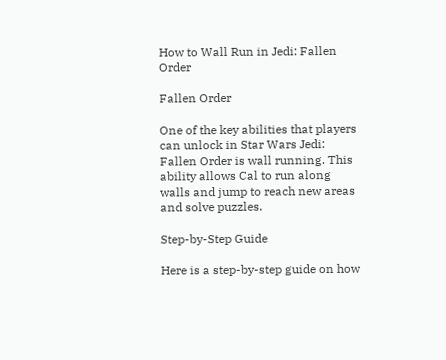How to Wall Run in Jedi: Fallen Order

Fallen Order

One of the key abilities that players can unlock in Star Wars Jedi: Fallen Order is wall running. This ability allows Cal to run along walls and jump to reach new areas and solve puzzles.

Step-by-Step Guide

Here is a step-by-step guide on how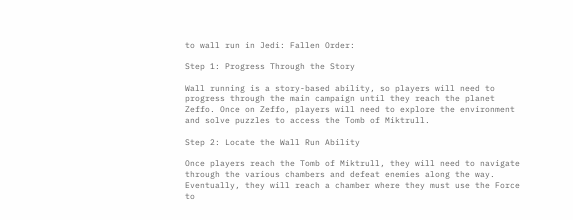to wall run in Jedi: Fallen Order:

Step 1: Progress Through the Story

Wall running is a story-based ability, so players will need to progress through the main campaign until they reach the planet Zeffo. Once on Zeffo, players will need to explore the environment and solve puzzles to access the Tomb of Miktrull.

Step 2: Locate the Wall Run Ability

Once players reach the Tomb of Miktrull, they will need to navigate through the various chambers and defeat enemies along the way. Eventually, they will reach a chamber where they must use the Force to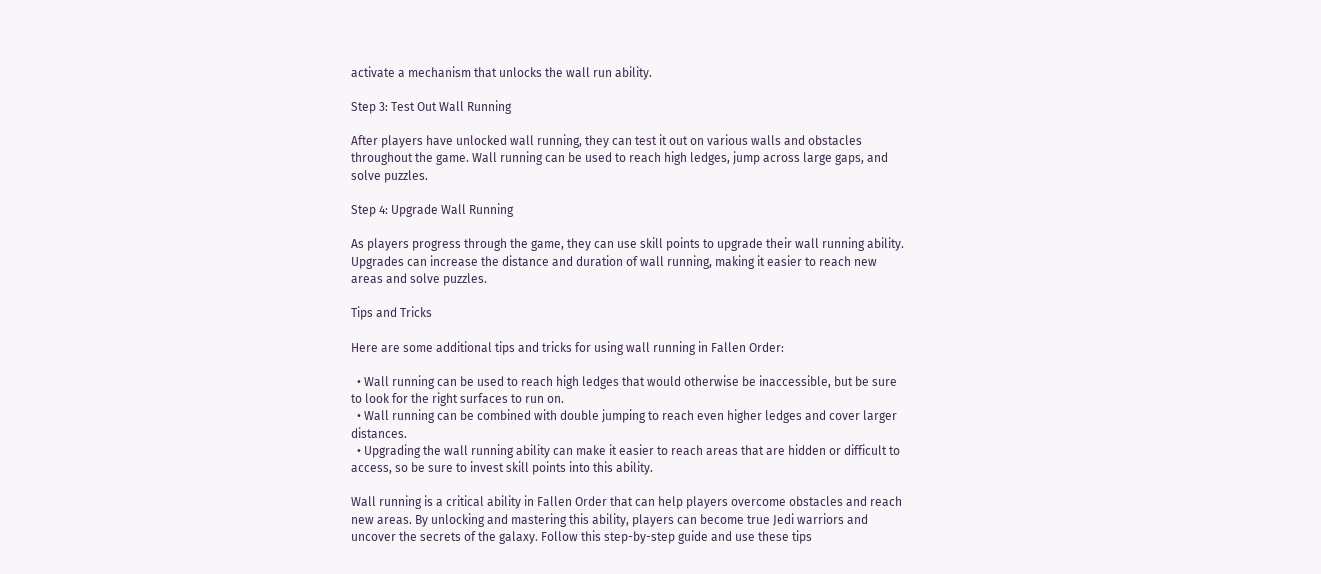activate a mechanism that unlocks the wall run ability.

Step 3: Test Out Wall Running

After players have unlocked wall running, they can test it out on various walls and obstacles throughout the game. Wall running can be used to reach high ledges, jump across large gaps, and solve puzzles.

Step 4: Upgrade Wall Running

As players progress through the game, they can use skill points to upgrade their wall running ability. Upgrades can increase the distance and duration of wall running, making it easier to reach new areas and solve puzzles.

Tips and Tricks

Here are some additional tips and tricks for using wall running in Fallen Order:

  • Wall running can be used to reach high ledges that would otherwise be inaccessible, but be sure to look for the right surfaces to run on.
  • Wall running can be combined with double jumping to reach even higher ledges and cover larger distances.
  • Upgrading the wall running ability can make it easier to reach areas that are hidden or difficult to access, so be sure to invest skill points into this ability.

Wall running is a critical ability in Fallen Order that can help players overcome obstacles and reach new areas. By unlocking and mastering this ability, players can become true Jedi warriors and uncover the secrets of the galaxy. Follow this step-by-step guide and use these tips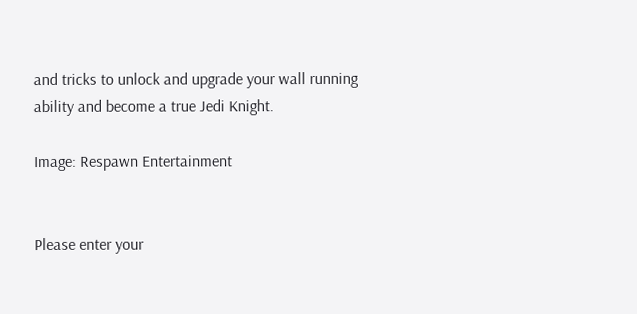and tricks to unlock and upgrade your wall running ability and become a true Jedi Knight.

Image: Respawn Entertainment


Please enter your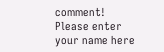comment!
Please enter your name here